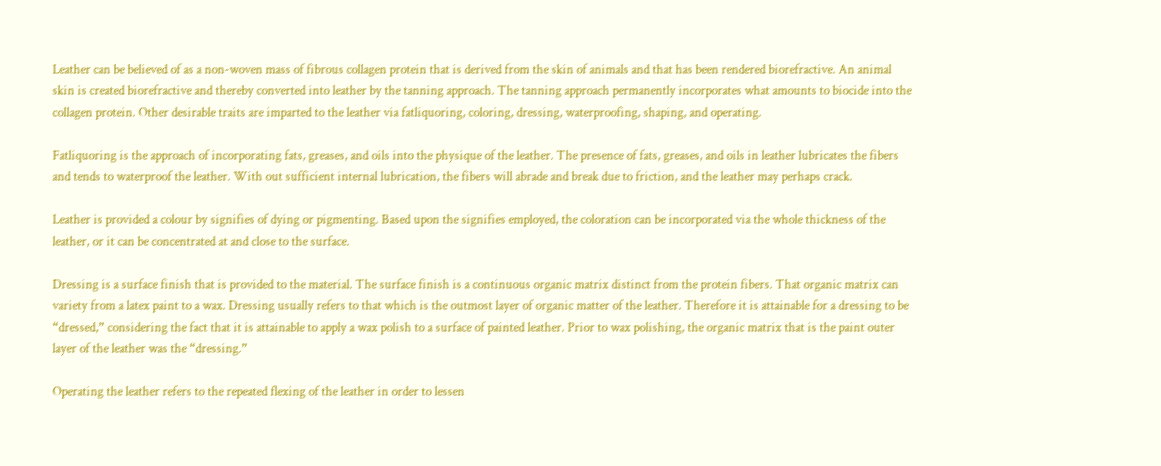Leather can be believed of as a non-woven mass of fibrous collagen protein that is derived from the skin of animals and that has been rendered biorefractive. An animal skin is created biorefractive and thereby converted into leather by the tanning approach. The tanning approach permanently incorporates what amounts to biocide into the collagen protein. Other desirable traits are imparted to the leather via fatliquoring, coloring, dressing, waterproofing, shaping, and operating.

Fatliquoring is the approach of incorporating fats, greases, and oils into the physique of the leather. The presence of fats, greases, and oils in leather lubricates the fibers and tends to waterproof the leather. With out sufficient internal lubrication, the fibers will abrade and break due to friction, and the leather may perhaps crack.

Leather is provided a colour by signifies of dying or pigmenting. Based upon the signifies employed, the coloration can be incorporated via the whole thickness of the leather, or it can be concentrated at and close to the surface.

Dressing is a surface finish that is provided to the material. The surface finish is a continuous organic matrix distinct from the protein fibers. That organic matrix can variety from a latex paint to a wax. Dressing usually refers to that which is the outmost layer of organic matter of the leather. Therefore it is attainable for a dressing to be “dressed,” considering the fact that it is attainable to apply a wax polish to a surface of painted leather. Prior to wax polishing, the organic matrix that is the paint outer layer of the leather was the “dressing.”

Operating the leather refers to the repeated flexing of the leather in order to lessen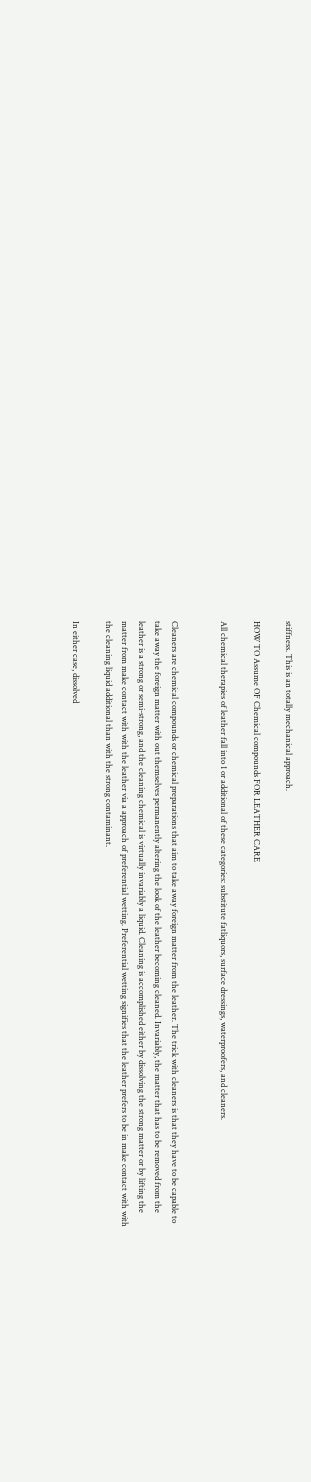stiffness. This is an totally mechanical approach.

HOW TO Assume OF Chemical compounds FOR LEATHER CARE

All chemical therapies of leather fall into 1 or additional of these categories: substitute fatliquors, surface dressings, waterproofers, and cleaners.


Cleaners are chemical compounds or chemical preparations that aim to take away foreign matter from the leather. The trick with cleaners is that they have to be capable to take away the foreign matter with out themselves permanently altering the look of the leather becoming cleaned. Invariably, the matter that has to be removed from the leather is a strong or semi-strong, and the cleaning chemical is virtually invariably a liquid. Cleaning is accomplished either by dissolving the strong matter or by lifting the matter from make contact with with the leather via a approach of preferential wetting. Preferential wetting signifies that the leather prefers to be in make contact with with the cleaning liquid additional than with the strong contaminant.

In either case, dissolved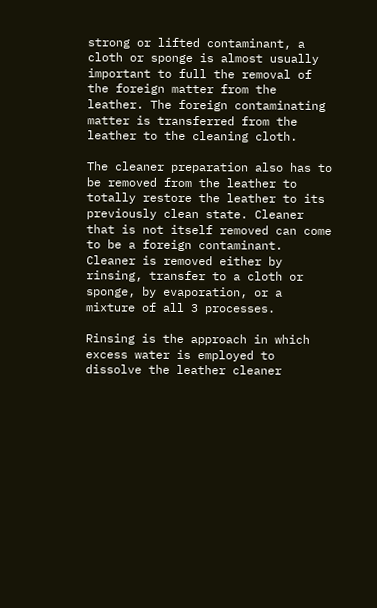strong or lifted contaminant, a cloth or sponge is almost usually important to full the removal of the foreign matter from the leather. The foreign contaminating matter is transferred from the leather to the cleaning cloth.

The cleaner preparation also has to be removed from the leather to totally restore the leather to its previously clean state. Cleaner that is not itself removed can come to be a foreign contaminant. Cleaner is removed either by rinsing, transfer to a cloth or sponge, by evaporation, or a mixture of all 3 processes.

Rinsing is the approach in which excess water is employed to dissolve the leather cleaner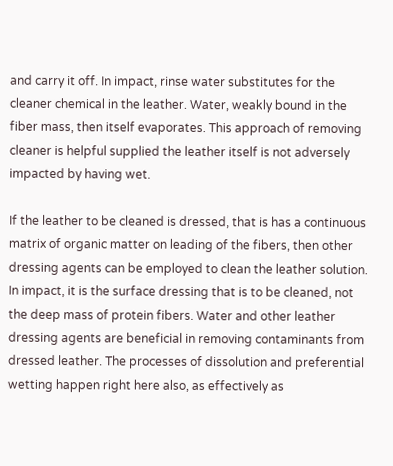and carry it off. In impact, rinse water substitutes for the cleaner chemical in the leather. Water, weakly bound in the fiber mass, then itself evaporates. This approach of removing cleaner is helpful supplied the leather itself is not adversely impacted by having wet.

If the leather to be cleaned is dressed, that is has a continuous matrix of organic matter on leading of the fibers, then other dressing agents can be employed to clean the leather solution. In impact, it is the surface dressing that is to be cleaned, not the deep mass of protein fibers. Water and other leather dressing agents are beneficial in removing contaminants from dressed leather. The processes of dissolution and preferential wetting happen right here also, as effectively as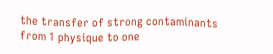the transfer of strong contaminants from 1 physique to one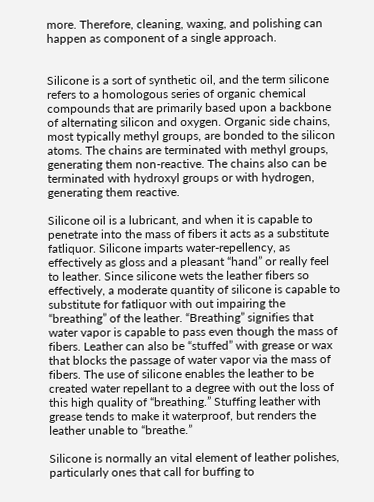more. Therefore, cleaning, waxing, and polishing can happen as component of a single approach.


Silicone is a sort of synthetic oil, and the term silicone refers to a homologous series of organic chemical compounds that are primarily based upon a backbone of alternating silicon and oxygen. Organic side chains, most typically methyl groups, are bonded to the silicon atoms. The chains are terminated with methyl groups, generating them non-reactive. The chains also can be terminated with hydroxyl groups or with hydrogen, generating them reactive.

Silicone oil is a lubricant, and when it is capable to penetrate into the mass of fibers it acts as a substitute fatliquor. Silicone imparts water-repellency, as effectively as gloss and a pleasant “hand” or really feel to leather. Since silicone wets the leather fibers so effectively, a moderate quantity of silicone is capable to substitute for fatliquor with out impairing the “breathing” of the leather. “Breathing” signifies that water vapor is capable to pass even though the mass of fibers. Leather can also be “stuffed” with grease or wax that blocks the passage of water vapor via the mass of fibers. The use of silicone enables the leather to be created water repellant to a degree with out the loss of this high quality of “breathing.” Stuffing leather with grease tends to make it waterproof, but renders the leather unable to “breathe.”

Silicone is normally an vital element of leather polishes, particularly ones that call for buffing to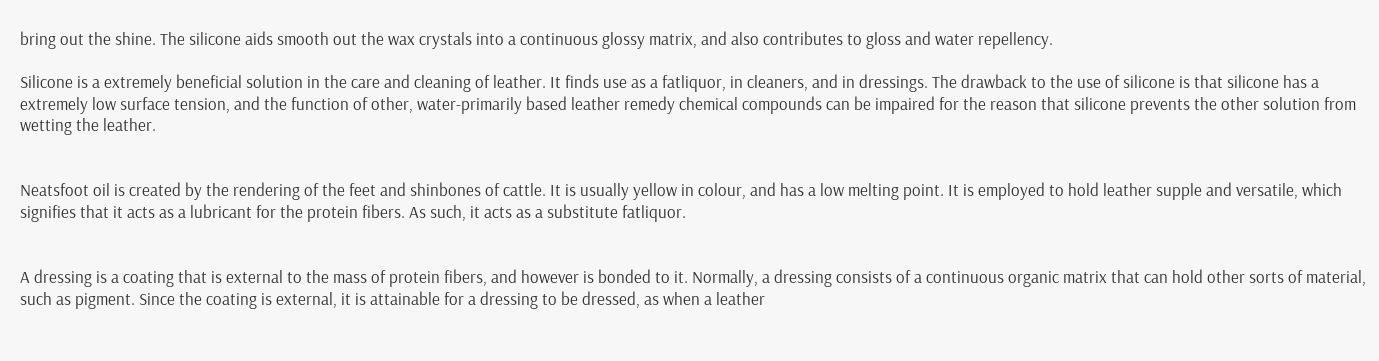bring out the shine. The silicone aids smooth out the wax crystals into a continuous glossy matrix, and also contributes to gloss and water repellency.

Silicone is a extremely beneficial solution in the care and cleaning of leather. It finds use as a fatliquor, in cleaners, and in dressings. The drawback to the use of silicone is that silicone has a extremely low surface tension, and the function of other, water-primarily based leather remedy chemical compounds can be impaired for the reason that silicone prevents the other solution from wetting the leather.


Neatsfoot oil is created by the rendering of the feet and shinbones of cattle. It is usually yellow in colour, and has a low melting point. It is employed to hold leather supple and versatile, which signifies that it acts as a lubricant for the protein fibers. As such, it acts as a substitute fatliquor.


A dressing is a coating that is external to the mass of protein fibers, and however is bonded to it. Normally, a dressing consists of a continuous organic matrix that can hold other sorts of material, such as pigment. Since the coating is external, it is attainable for a dressing to be dressed, as when a leather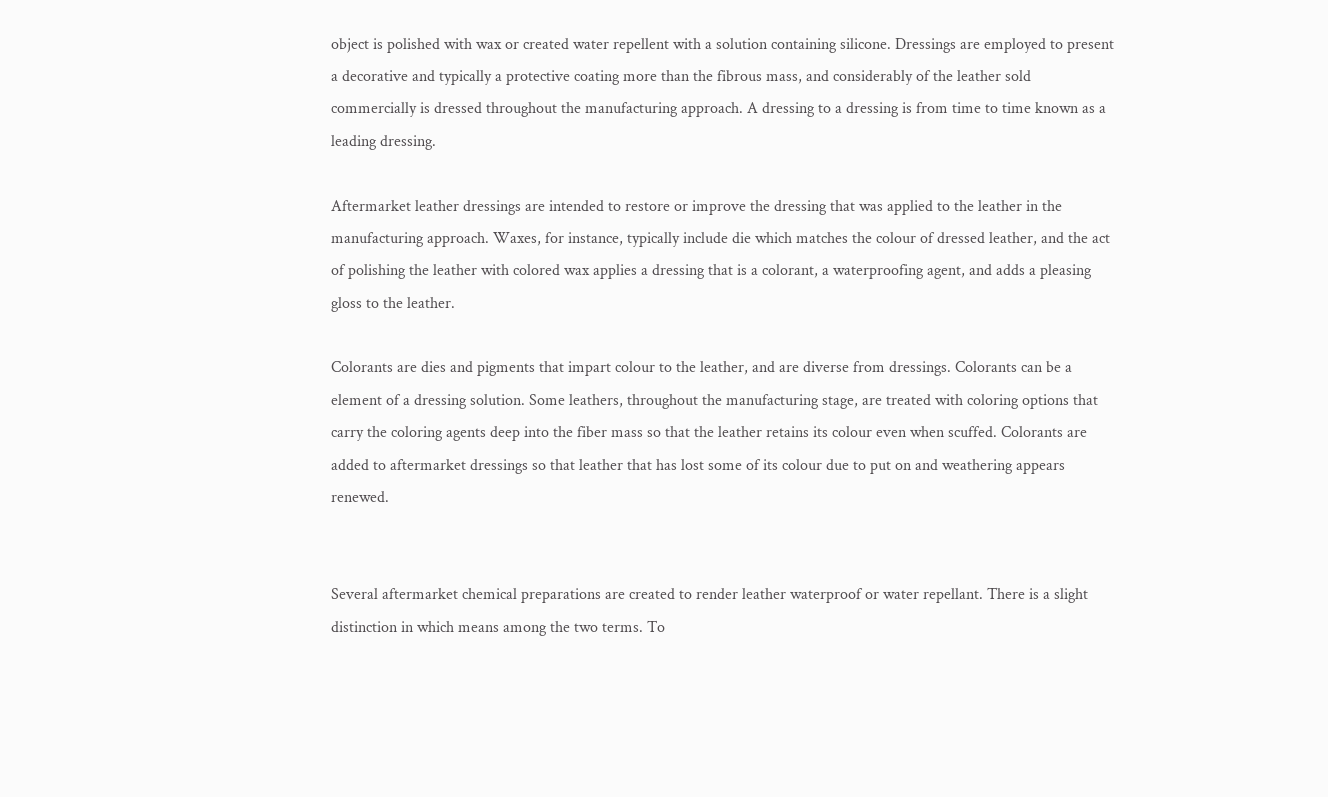object is polished with wax or created water repellent with a solution containing silicone. Dressings are employed to present a decorative and typically a protective coating more than the fibrous mass, and considerably of the leather sold commercially is dressed throughout the manufacturing approach. A dressing to a dressing is from time to time known as a leading dressing.

Aftermarket leather dressings are intended to restore or improve the dressing that was applied to the leather in the manufacturing approach. Waxes, for instance, typically include die which matches the colour of dressed leather, and the act of polishing the leather with colored wax applies a dressing that is a colorant, a waterproofing agent, and adds a pleasing gloss to the leather.

Colorants are dies and pigments that impart colour to the leather, and are diverse from dressings. Colorants can be a element of a dressing solution. Some leathers, throughout the manufacturing stage, are treated with coloring options that carry the coloring agents deep into the fiber mass so that the leather retains its colour even when scuffed. Colorants are added to aftermarket dressings so that leather that has lost some of its colour due to put on and weathering appears renewed.


Several aftermarket chemical preparations are created to render leather waterproof or water repellant. There is a slight distinction in which means among the two terms. To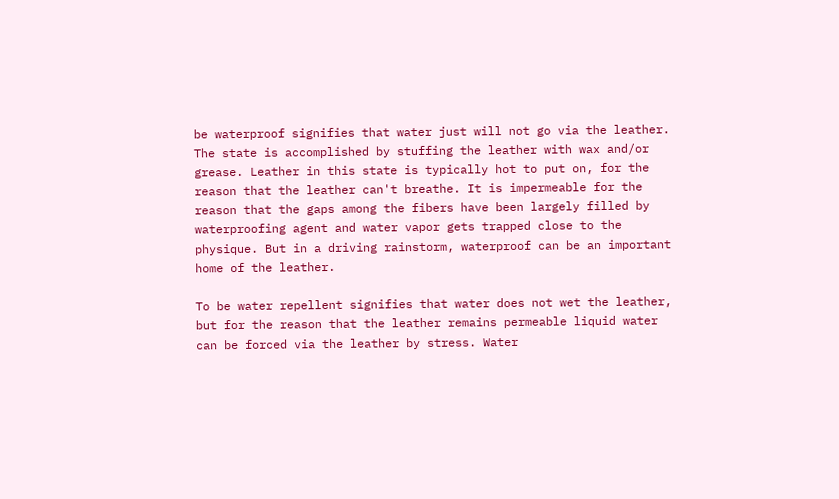be waterproof signifies that water just will not go via the leather. The state is accomplished by stuffing the leather with wax and/or grease. Leather in this state is typically hot to put on, for the reason that the leather can't breathe. It is impermeable for the reason that the gaps among the fibers have been largely filled by waterproofing agent and water vapor gets trapped close to the physique. But in a driving rainstorm, waterproof can be an important home of the leather.

To be water repellent signifies that water does not wet the leather, but for the reason that the leather remains permeable liquid water can be forced via the leather by stress. Water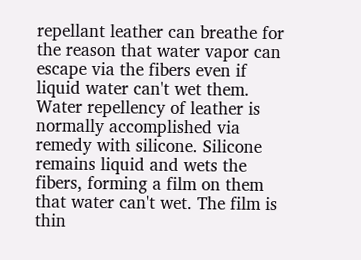repellant leather can breathe for the reason that water vapor can escape via the fibers even if liquid water can't wet them. Water repellency of leather is normally accomplished via remedy with silicone. Silicone remains liquid and wets the fibers, forming a film on them that water can't wet. The film is thin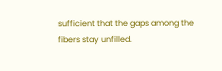sufficient that the gaps among the fibers stay unfilled.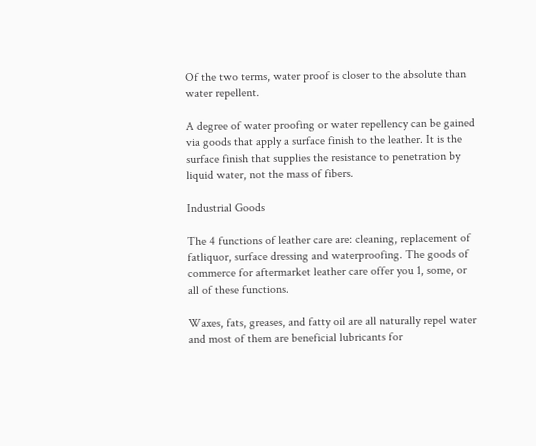Of the two terms, water proof is closer to the absolute than water repellent.

A degree of water proofing or water repellency can be gained via goods that apply a surface finish to the leather. It is the surface finish that supplies the resistance to penetration by liquid water, not the mass of fibers.

Industrial Goods

The 4 functions of leather care are: cleaning, replacement of fatliquor, surface dressing and waterproofing. The goods of commerce for aftermarket leather care offer you 1, some, or all of these functions.

Waxes, fats, greases, and fatty oil are all naturally repel water and most of them are beneficial lubricants for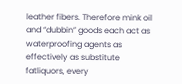leather fibers. Therefore mink oil and “dubbin” goods each act as waterproofing agents as effectively as substitute fatliquors, every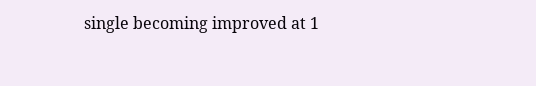single becoming improved at 1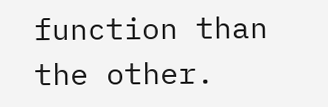function than the other.